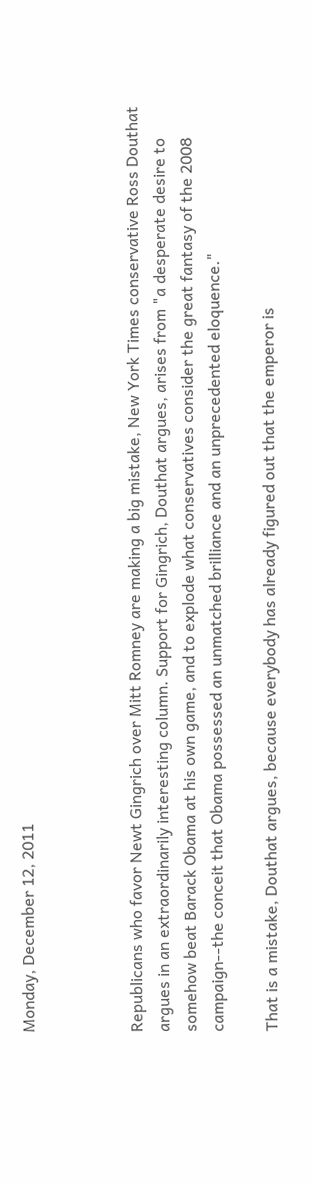Monday, December 12, 2011



Republicans who favor Newt Gingrich over Mitt Romney are making a big mistake, New York Times conservative Ross Douthat argues in an extraordinarily interesting column. Support for Gingrich, Douthat argues, arises from "a desperate desire to somehow beat Barack Obama at his own game, and to explode what conservatives consider the great fantasy of the 2008 campaign--the conceit that Obama possessed an unmatched brilliance and an unprecedented eloquence."

That is a mistake, Douthat argues, because everybody has already figured out that the emperor is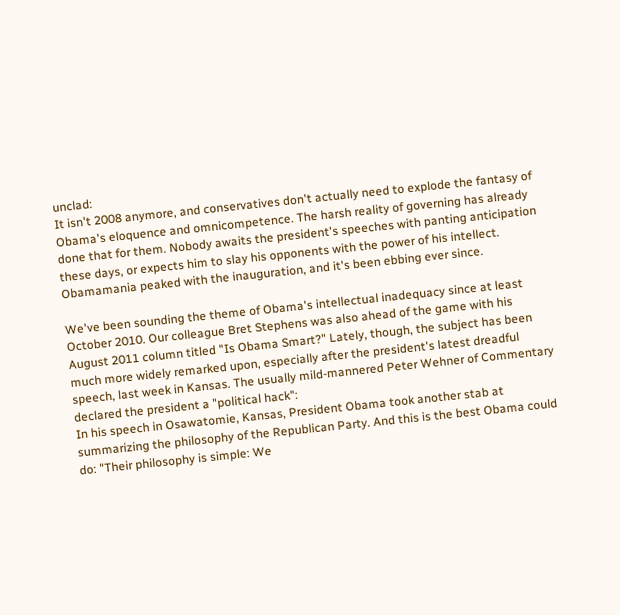unclad:
It isn't 2008 anymore, and conservatives don't actually need to explode the fantasy of Obama's eloquence and omnicompetence. The harsh reality of governing has already done that for them. Nobody awaits the president's speeches with panting anticipation these days, or expects him to slay his opponents with the power of his intellect. Obamamania peaked with the inauguration, and it's been ebbing ever since.

We've been sounding the theme of Obama's intellectual inadequacy since at least October 2010. Our colleague Bret Stephens was also ahead of the game with his August 2011 column titled "Is Obama Smart?" Lately, though, the subject has been much more widely remarked upon, especially after the president's latest dreadful speech, last week in Kansas. The usually mild-mannered Peter Wehner of Commentary declared the president a "political hack":
In his speech in Osawatomie, Kansas, President Obama took another stab at summarizing the philosophy of the Republican Party. And this is the best Obama could do: "Their philosophy is simple: We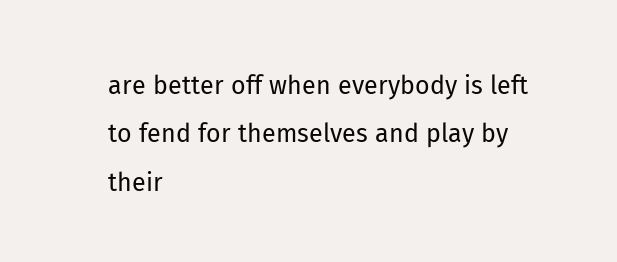are better off when everybody is left to fend for themselves and play by their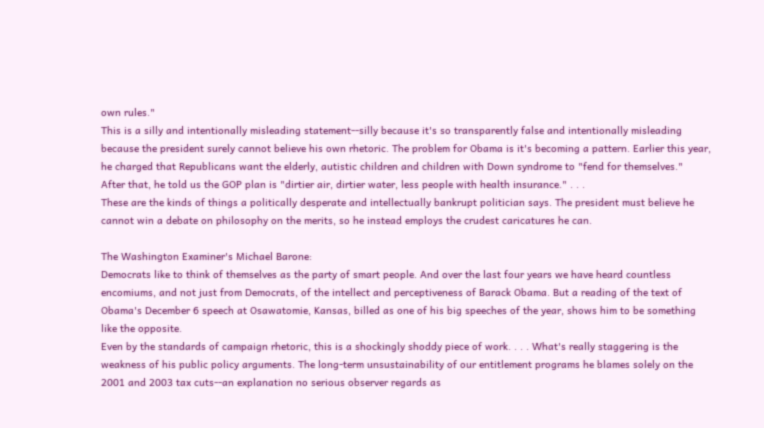own rules."
This is a silly and intentionally misleading statement--silly because it's so transparently false and intentionally misleading because the president surely cannot believe his own rhetoric. The problem for Obama is it's becoming a pattern. Earlier this year, he charged that Republicans want the elderly, autistic children and children with Down syndrome to "fend for themselves."
After that, he told us the GOP plan is "dirtier air, dirtier water, less people with health insurance." . . .
These are the kinds of things a politically desperate and intellectually bankrupt politician says. The president must believe he cannot win a debate on philosophy on the merits, so he instead employs the crudest caricatures he can.

The Washington Examiner's Michael Barone:
Democrats like to think of themselves as the party of smart people. And over the last four years we have heard countless encomiums, and not just from Democrats, of the intellect and perceptiveness of Barack Obama. But a reading of the text of Obama's December 6 speech at Osawatomie, Kansas, billed as one of his big speeches of the year, shows him to be something like the opposite.
Even by the standards of campaign rhetoric, this is a shockingly shoddy piece of work. . . . What's really staggering is the weakness of his public policy arguments. The long-term unsustainability of our entitlement programs he blames solely on the 2001 and 2003 tax cuts--an explanation no serious observer regards as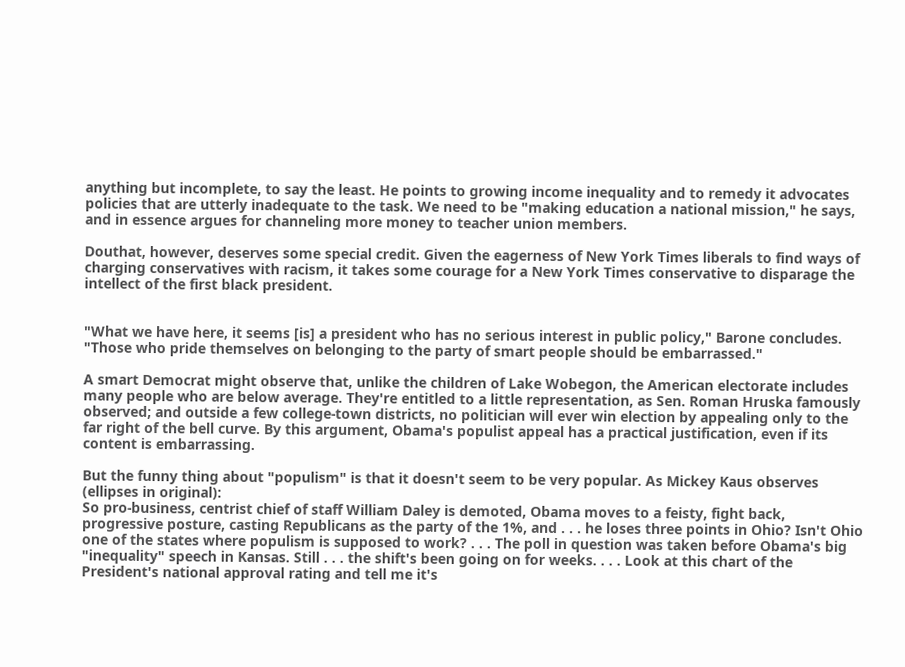anything but incomplete, to say the least. He points to growing income inequality and to remedy it advocates policies that are utterly inadequate to the task. We need to be "making education a national mission," he says, and in essence argues for channeling more money to teacher union members.

Douthat, however, deserves some special credit. Given the eagerness of New York Times liberals to find ways of charging conservatives with racism, it takes some courage for a New York Times conservative to disparage the intellect of the first black president.


"What we have here, it seems [is] a president who has no serious interest in public policy," Barone concludes. "Those who pride themselves on belonging to the party of smart people should be embarrassed."

A smart Democrat might observe that, unlike the children of Lake Wobegon, the American electorate includes many people who are below average. They're entitled to a little representation, as Sen. Roman Hruska famously observed; and outside a few college-town districts, no politician will ever win election by appealing only to the far right of the bell curve. By this argument, Obama's populist appeal has a practical justification, even if its content is embarrassing.

But the funny thing about "populism" is that it doesn't seem to be very popular. As Mickey Kaus observes (ellipses in original):
So pro-business, centrist chief of staff William Daley is demoted, Obama moves to a feisty, fight back, progressive posture, casting Republicans as the party of the 1%, and . . . he loses three points in Ohio? Isn't Ohio one of the states where populism is supposed to work? . . . The poll in question was taken before Obama's big "inequality" speech in Kansas. Still . . . the shift's been going on for weeks. . . . Look at this chart of the President's national approval rating and tell me it's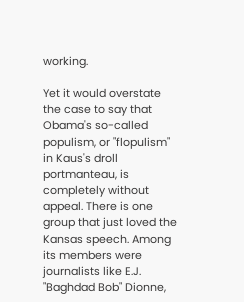working.

Yet it would overstate the case to say that Obama's so-called populism, or "flopulism" in Kaus's droll portmanteau, is completely without appeal. There is one group that just loved the Kansas speech. Among its members were journalists like E.J. "Baghdad Bob" Dionne,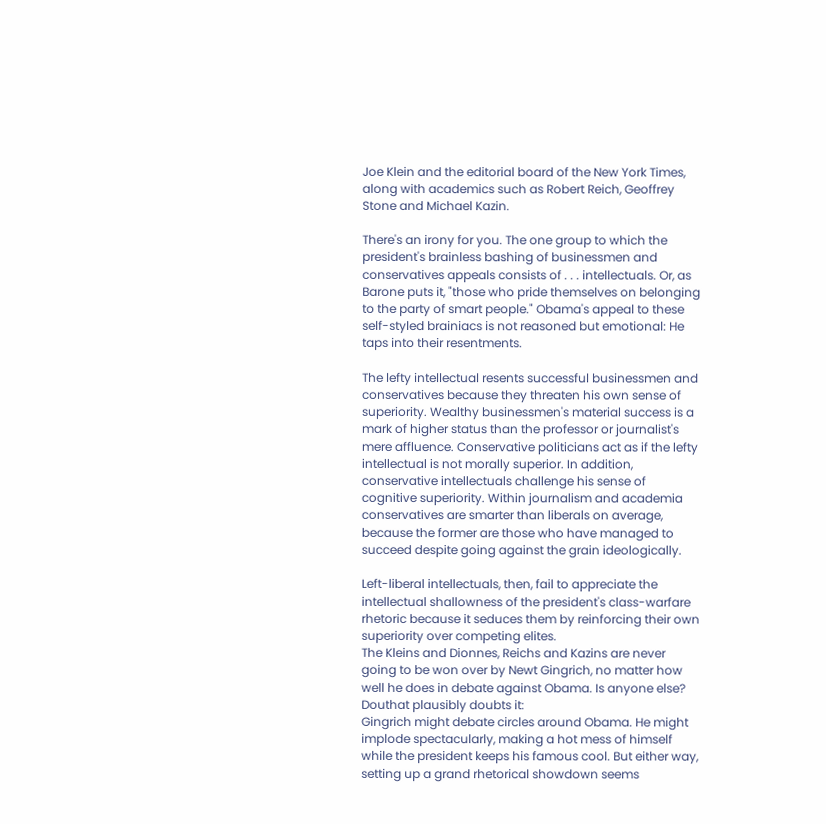Joe Klein and the editorial board of the New York Times, along with academics such as Robert Reich, Geoffrey Stone and Michael Kazin.

There's an irony for you. The one group to which the president's brainless bashing of businessmen and conservatives appeals consists of . . . intellectuals. Or, as Barone puts it, "those who pride themselves on belonging to the party of smart people." Obama's appeal to these self-styled brainiacs is not reasoned but emotional: He taps into their resentments.

The lefty intellectual resents successful businessmen and conservatives because they threaten his own sense of superiority. Wealthy businessmen's material success is a mark of higher status than the professor or journalist's mere affluence. Conservative politicians act as if the lefty intellectual is not morally superior. In addition, conservative intellectuals challenge his sense of cognitive superiority. Within journalism and academia conservatives are smarter than liberals on average, because the former are those who have managed to succeed despite going against the grain ideologically.

Left-liberal intellectuals, then, fail to appreciate the intellectual shallowness of the president's class-warfare rhetoric because it seduces them by reinforcing their own superiority over competing elites.
The Kleins and Dionnes, Reichs and Kazins are never going to be won over by Newt Gingrich, no matter how well he does in debate against Obama. Is anyone else? Douthat plausibly doubts it:
Gingrich might debate circles around Obama. He might implode spectacularly, making a hot mess of himself while the president keeps his famous cool. But either way, setting up a grand rhetorical showdown seems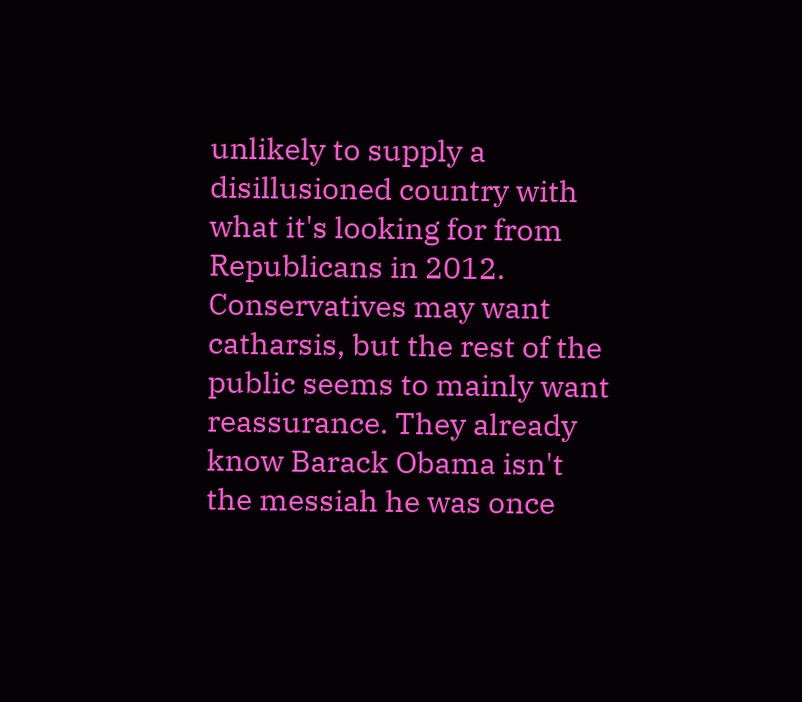unlikely to supply a disillusioned country with what it's looking for from Republicans in 2012.
Conservatives may want catharsis, but the rest of the public seems to mainly want reassurance. They already know Barack Obama isn't the messiah he was once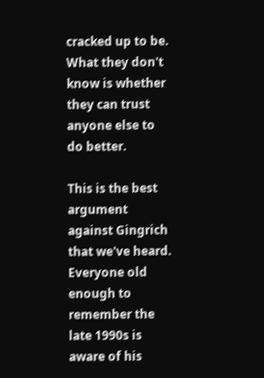cracked up to be. What they don't know is whether they can trust anyone else to do better.

This is the best argument against Gingrich that we've heard. Everyone old enough to remember the late 1990s is aware of his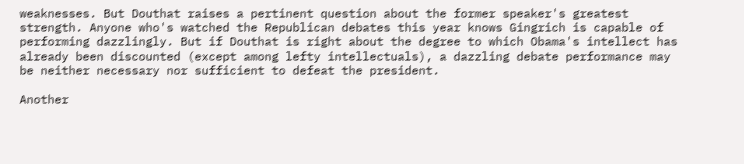weaknesses. But Douthat raises a pertinent question about the former speaker's greatest strength. Anyone who's watched the Republican debates this year knows Gingrich is capable of performing dazzlingly. But if Douthat is right about the degree to which Obama's intellect has already been discounted (except among lefty intellectuals), a dazzling debate performance may be neither necessary nor sufficient to defeat the president.

Another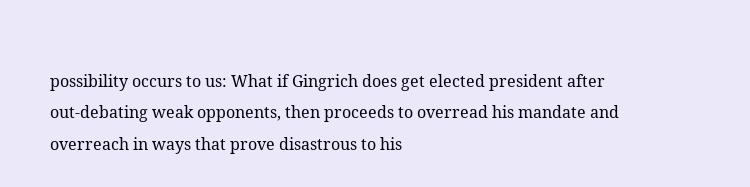possibility occurs to us: What if Gingrich does get elected president after out-debating weak opponents, then proceeds to overread his mandate and overreach in ways that prove disastrous to his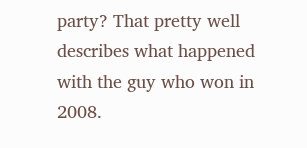party? That pretty well describes what happened with the guy who won in 2008.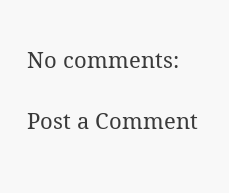No comments:

Post a Comment